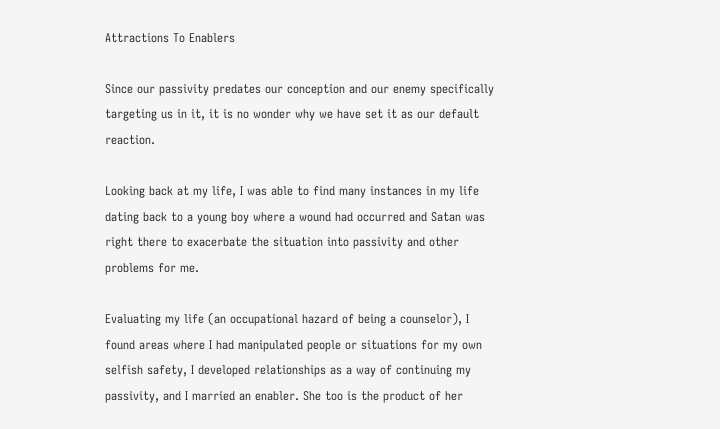Attractions To Enablers

Since our passivity predates our conception and our enemy specifically targeting us in it, it is no wonder why we have set it as our default reaction.

Looking back at my life, I was able to find many instances in my life dating back to a young boy where a wound had occurred and Satan was right there to exacerbate the situation into passivity and other problems for me.

Evaluating my life (an occupational hazard of being a counselor), I found areas where I had manipulated people or situations for my own selfish safety, I developed relationships as a way of continuing my passivity, and I married an enabler. She too is the product of her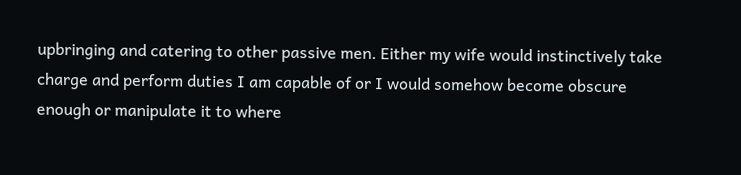upbringing and catering to other passive men. Either my wife would instinctively take charge and perform duties I am capable of or I would somehow become obscure enough or manipulate it to where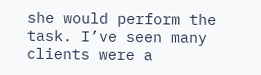she would perform the task. I’ve seen many clients were a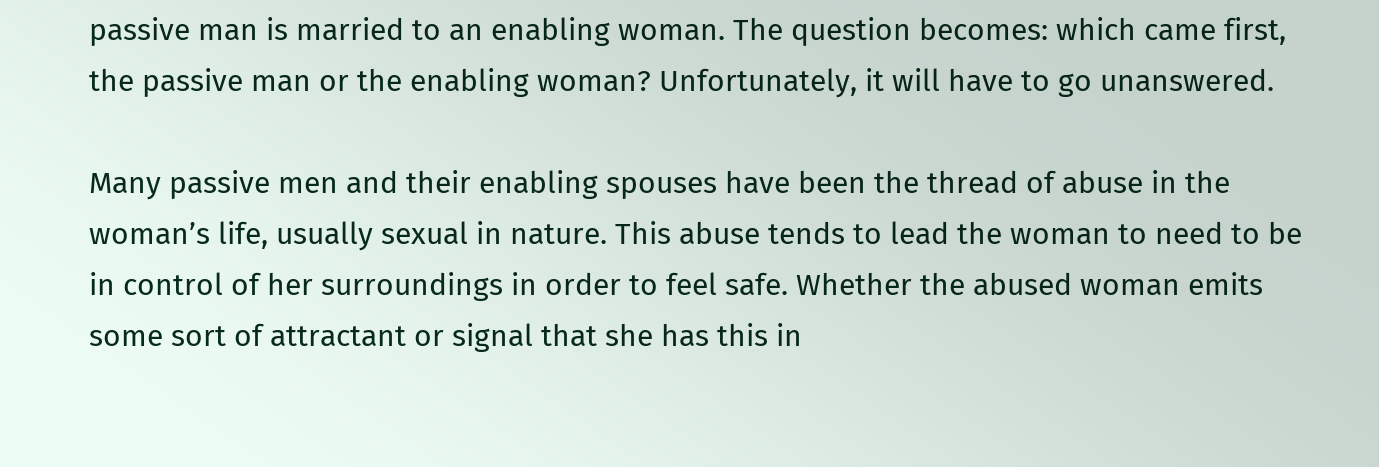passive man is married to an enabling woman. The question becomes: which came first, the passive man or the enabling woman? Unfortunately, it will have to go unanswered.

Many passive men and their enabling spouses have been the thread of abuse in the woman’s life, usually sexual in nature. This abuse tends to lead the woman to need to be in control of her surroundings in order to feel safe. Whether the abused woman emits some sort of attractant or signal that she has this in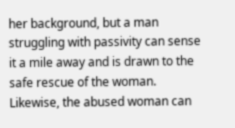her background, but a man struggling with passivity can sense it a mile away and is drawn to the safe rescue of the woman. Likewise, the abused woman can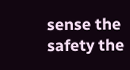sense the safety the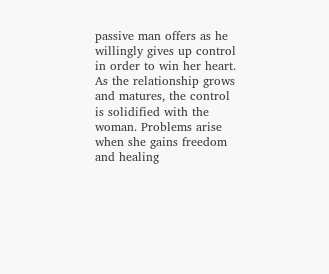passive man offers as he willingly gives up control in order to win her heart. As the relationship grows and matures, the control is solidified with the woman. Problems arise when she gains freedom and healing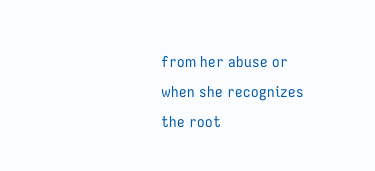from her abuse or when she recognizes the root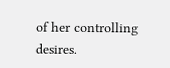of her controlling desires.